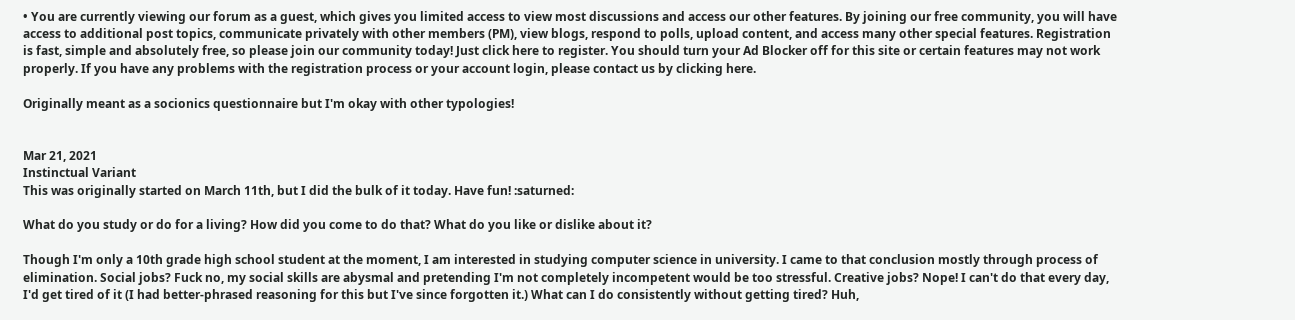• You are currently viewing our forum as a guest, which gives you limited access to view most discussions and access our other features. By joining our free community, you will have access to additional post topics, communicate privately with other members (PM), view blogs, respond to polls, upload content, and access many other special features. Registration is fast, simple and absolutely free, so please join our community today! Just click here to register. You should turn your Ad Blocker off for this site or certain features may not work properly. If you have any problems with the registration process or your account login, please contact us by clicking here.

Originally meant as a socionics questionnaire but I'm okay with other typologies!


Mar 21, 2021
Instinctual Variant
This was originally started on March 11th, but I did the bulk of it today. Have fun! :saturned:

What do you study or do for a living? How did you come to do that? What do you like or dislike about it?

Though I'm only a 10th grade high school student at the moment, I am interested in studying computer science in university. I came to that conclusion mostly through process of elimination. Social jobs? Fuck no, my social skills are abysmal and pretending I'm not completely incompetent would be too stressful. Creative jobs? Nope! I can't do that every day, I'd get tired of it (I had better-phrased reasoning for this but I've since forgotten it.) What can I do consistently without getting tired? Huh,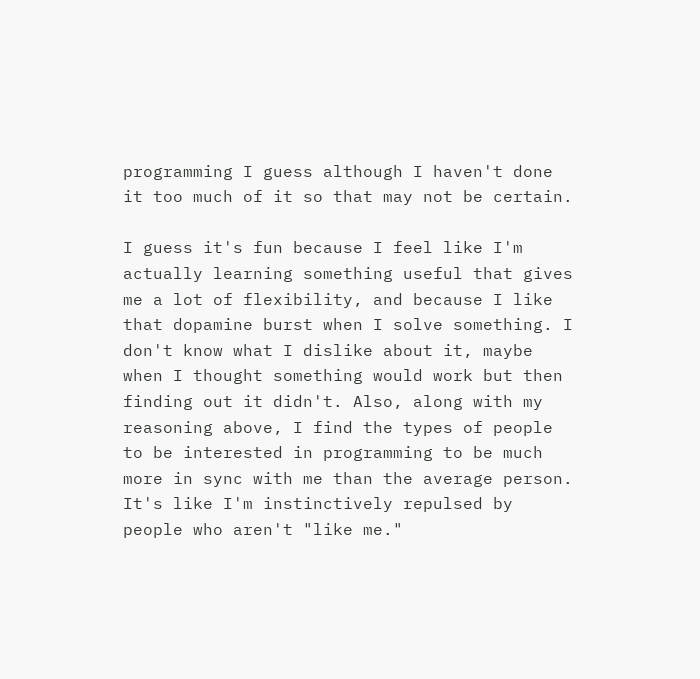programming I guess although I haven't done it too much of it so that may not be certain.

I guess it's fun because I feel like I'm actually learning something useful that gives me a lot of flexibility, and because I like that dopamine burst when I solve something. I don't know what I dislike about it, maybe when I thought something would work but then finding out it didn't. Also, along with my reasoning above, I find the types of people to be interested in programming to be much more in sync with me than the average person. It's like I'm instinctively repulsed by people who aren't "like me."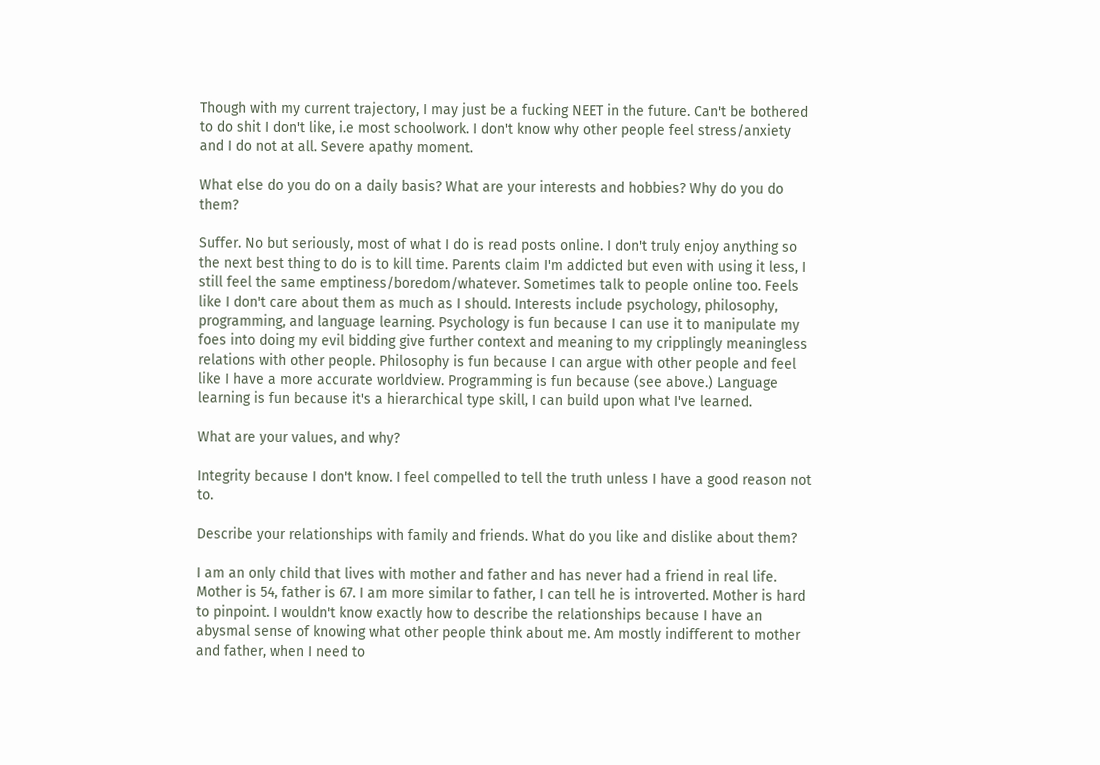Though with my current trajectory, I may just be a fucking NEET in the future. Can't be bothered to do shit I don't like, i.e most schoolwork. I don't know why other people feel stress/anxiety and I do not at all. Severe apathy moment.

What else do you do on a daily basis? What are your interests and hobbies? Why do you do them?

Suffer. No but seriously, most of what I do is read posts online. I don't truly enjoy anything so the next best thing to do is to kill time. Parents claim I'm addicted but even with using it less, I still feel the same emptiness/boredom/whatever. Sometimes talk to people online too. Feels like I don't care about them as much as I should. Interests include psychology, philosophy, programming, and language learning. Psychology is fun because I can use it to manipulate my foes into doing my evil bidding give further context and meaning to my cripplingly meaningless relations with other people. Philosophy is fun because I can argue with other people and feel like I have a more accurate worldview. Programming is fun because (see above.) Language learning is fun because it's a hierarchical type skill, I can build upon what I've learned.

What are your values, and why?

Integrity because I don't know. I feel compelled to tell the truth unless I have a good reason not to.

Describe your relationships with family and friends. What do you like and dislike about them?

I am an only child that lives with mother and father and has never had a friend in real life. Mother is 54, father is 67. I am more similar to father, I can tell he is introverted. Mother is hard to pinpoint. I wouldn't know exactly how to describe the relationships because I have an abysmal sense of knowing what other people think about me. Am mostly indifferent to mother and father, when I need to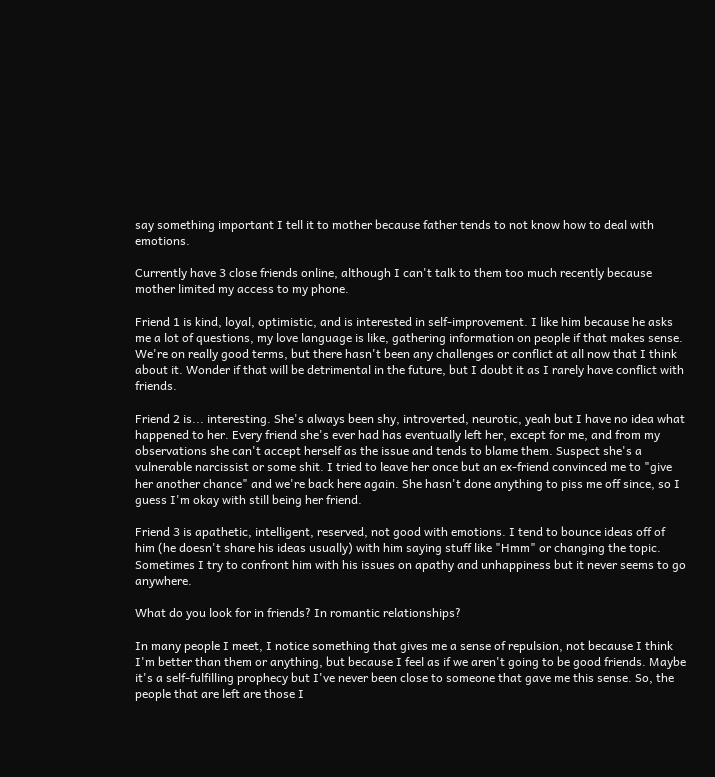say something important I tell it to mother because father tends to not know how to deal with emotions.

Currently have 3 close friends online, although I can't talk to them too much recently because mother limited my access to my phone.

Friend 1 is kind, loyal, optimistic, and is interested in self-improvement. I like him because he asks me a lot of questions, my love language is like, gathering information on people if that makes sense. We're on really good terms, but there hasn't been any challenges or conflict at all now that I think about it. Wonder if that will be detrimental in the future, but I doubt it as I rarely have conflict with friends.

Friend 2 is... interesting. She's always been shy, introverted, neurotic, yeah but I have no idea what happened to her. Every friend she's ever had has eventually left her, except for me, and from my observations she can't accept herself as the issue and tends to blame them. Suspect she's a vulnerable narcissist or some shit. I tried to leave her once but an ex-friend convinced me to "give her another chance" and we're back here again. She hasn't done anything to piss me off since, so I guess I'm okay with still being her friend.

Friend 3 is apathetic, intelligent, reserved, not good with emotions. I tend to bounce ideas off of him (he doesn't share his ideas usually) with him saying stuff like "Hmm" or changing the topic. Sometimes I try to confront him with his issues on apathy and unhappiness but it never seems to go anywhere.

What do you look for in friends? In romantic relationships?

In many people I meet, I notice something that gives me a sense of repulsion, not because I think I'm better than them or anything, but because I feel as if we aren't going to be good friends. Maybe it's a self-fulfilling prophecy but I've never been close to someone that gave me this sense. So, the people that are left are those I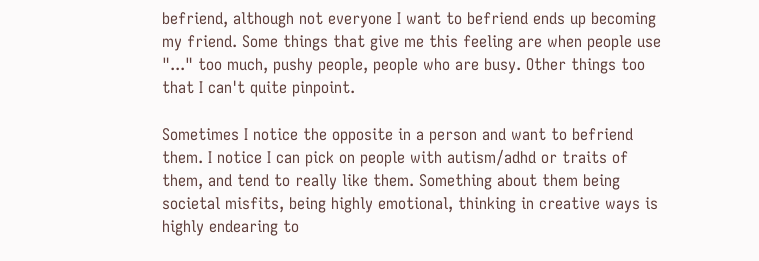befriend, although not everyone I want to befriend ends up becoming my friend. Some things that give me this feeling are when people use "..." too much, pushy people, people who are busy. Other things too that I can't quite pinpoint.

Sometimes I notice the opposite in a person and want to befriend them. I notice I can pick on people with autism/adhd or traits of them, and tend to really like them. Something about them being societal misfits, being highly emotional, thinking in creative ways is highly endearing to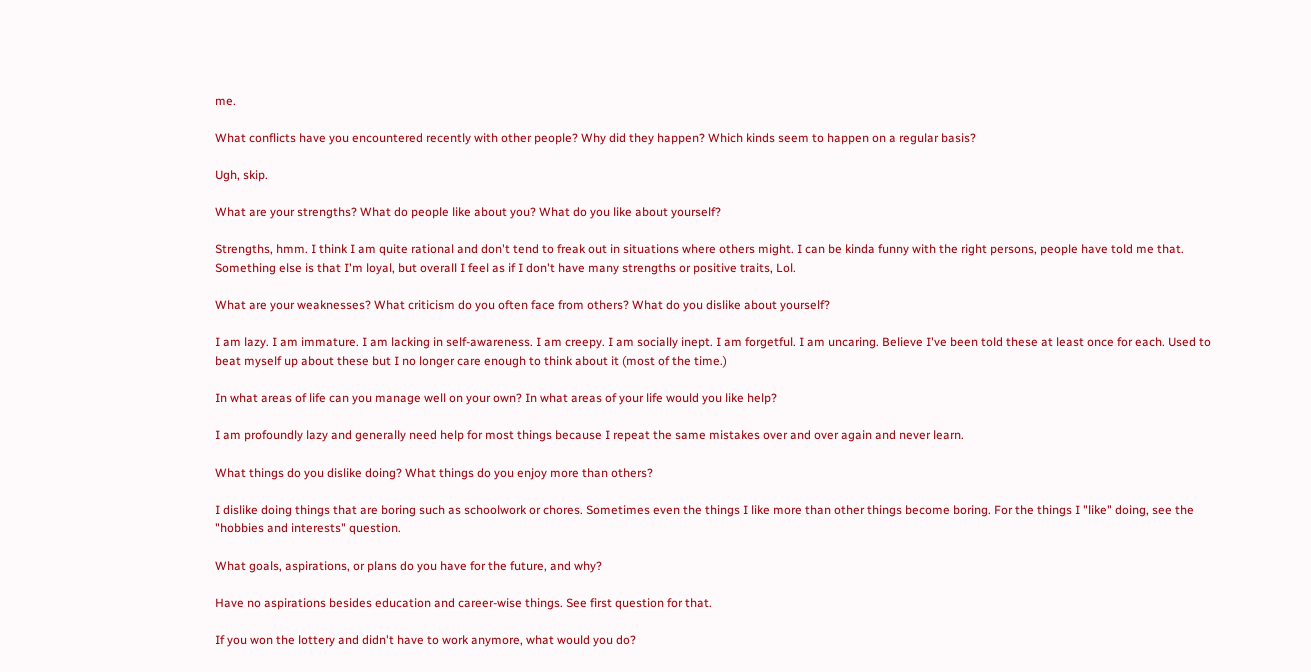me.

What conflicts have you encountered recently with other people? Why did they happen? Which kinds seem to happen on a regular basis?

Ugh, skip.

What are your strengths? What do people like about you? What do you like about yourself?

Strengths, hmm. I think I am quite rational and don't tend to freak out in situations where others might. I can be kinda funny with the right persons, people have told me that. Something else is that I'm loyal, but overall I feel as if I don't have many strengths or positive traits, Lol.

What are your weaknesses? What criticism do you often face from others? What do you dislike about yourself?

I am lazy. I am immature. I am lacking in self-awareness. I am creepy. I am socially inept. I am forgetful. I am uncaring. Believe I've been told these at least once for each. Used to beat myself up about these but I no longer care enough to think about it (most of the time.)

In what areas of life can you manage well on your own? In what areas of your life would you like help?

I am profoundly lazy and generally need help for most things because I repeat the same mistakes over and over again and never learn.

What things do you dislike doing? What things do you enjoy more than others?

I dislike doing things that are boring such as schoolwork or chores. Sometimes even the things I like more than other things become boring. For the things I "like" doing, see the "hobbies and interests" question.

What goals, aspirations, or plans do you have for the future, and why?

Have no aspirations besides education and career-wise things. See first question for that.

If you won the lottery and didn't have to work anymore, what would you do?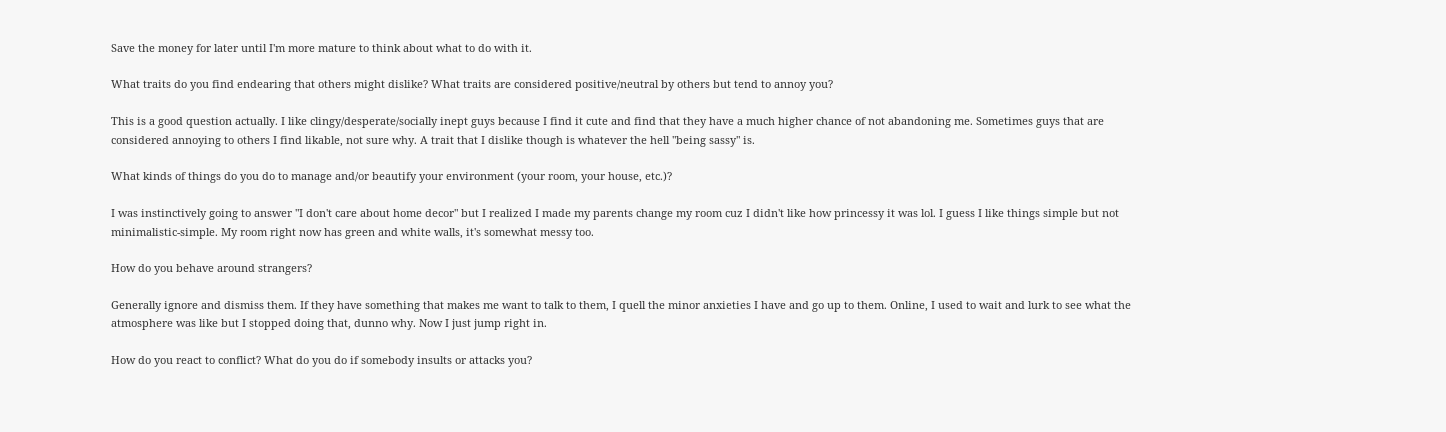Save the money for later until I'm more mature to think about what to do with it.

What traits do you find endearing that others might dislike? What traits are considered positive/neutral by others but tend to annoy you?

This is a good question actually. I like clingy/desperate/socially inept guys because I find it cute and find that they have a much higher chance of not abandoning me. Sometimes guys that are considered annoying to others I find likable, not sure why. A trait that I dislike though is whatever the hell "being sassy" is.

What kinds of things do you do to manage and/or beautify your environment (your room, your house, etc.)?

I was instinctively going to answer "I don't care about home decor" but I realized I made my parents change my room cuz I didn't like how princessy it was lol. I guess I like things simple but not minimalistic-simple. My room right now has green and white walls, it's somewhat messy too.

How do you behave around strangers?

Generally ignore and dismiss them. If they have something that makes me want to talk to them, I quell the minor anxieties I have and go up to them. Online, I used to wait and lurk to see what the atmosphere was like but I stopped doing that, dunno why. Now I just jump right in.

How do you react to conflict? What do you do if somebody insults or attacks you?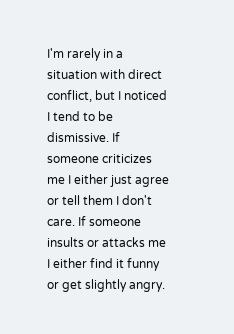I'm rarely in a situation with direct conflict, but I noticed I tend to be dismissive. If someone criticizes me I either just agree or tell them I don't care. If someone insults or attacks me I either find it funny or get slightly angry.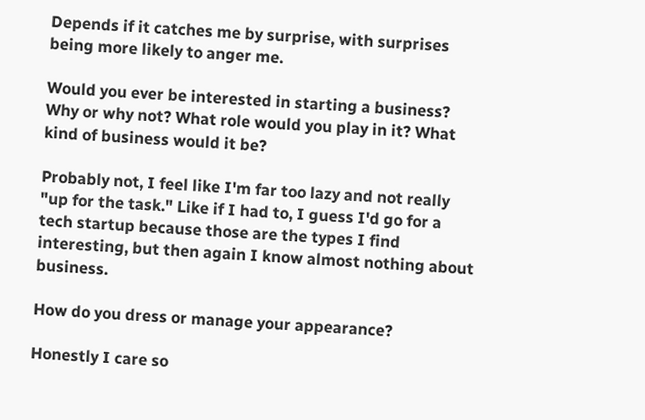Depends if it catches me by surprise, with surprises being more likely to anger me.

Would you ever be interested in starting a business? Why or why not? What role would you play in it? What kind of business would it be?

Probably not, I feel like I'm far too lazy and not really "up for the task." Like if I had to, I guess I'd go for a tech startup because those are the types I find interesting, but then again I know almost nothing about business.

How do you dress or manage your appearance?

Honestly I care so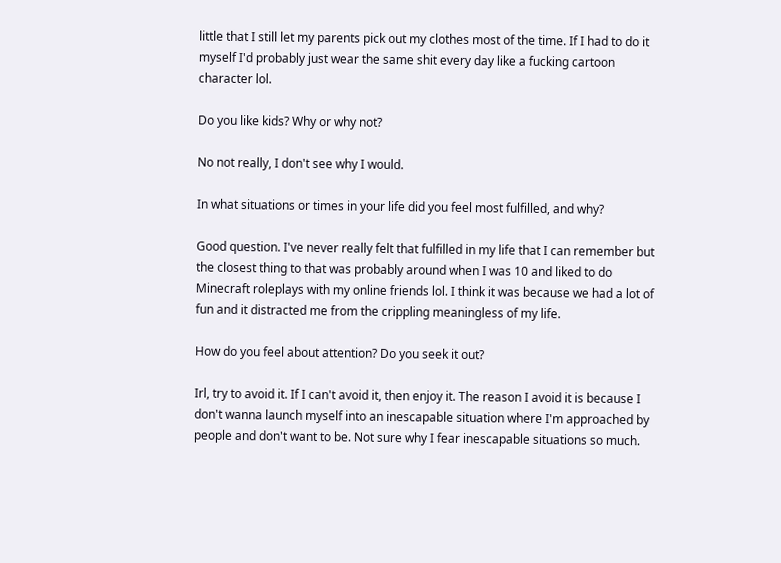little that I still let my parents pick out my clothes most of the time. If I had to do it myself I'd probably just wear the same shit every day like a fucking cartoon character lol.

Do you like kids? Why or why not?

No not really, I don't see why I would.

In what situations or times in your life did you feel most fulfilled, and why?

Good question. I've never really felt that fulfilled in my life that I can remember but the closest thing to that was probably around when I was 10 and liked to do Minecraft roleplays with my online friends lol. I think it was because we had a lot of fun and it distracted me from the crippling meaningless of my life.

How do you feel about attention? Do you seek it out?

Irl, try to avoid it. If I can't avoid it, then enjoy it. The reason I avoid it is because I don't wanna launch myself into an inescapable situation where I'm approached by people and don't want to be. Not sure why I fear inescapable situations so much.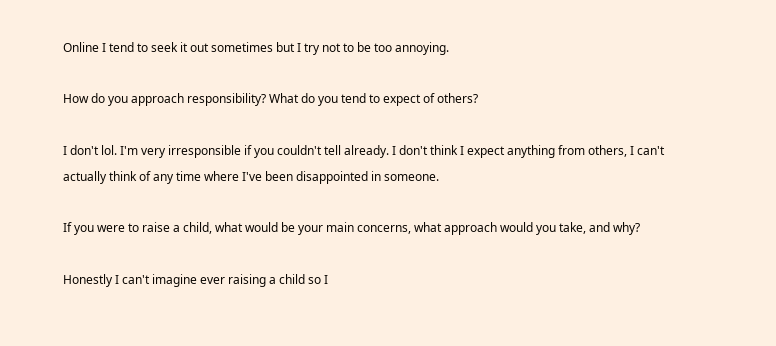Online I tend to seek it out sometimes but I try not to be too annoying.

How do you approach responsibility? What do you tend to expect of others?

I don't lol. I'm very irresponsible if you couldn't tell already. I don't think I expect anything from others, I can't actually think of any time where I've been disappointed in someone.

If you were to raise a child, what would be your main concerns, what approach would you take, and why?

Honestly I can't imagine ever raising a child so I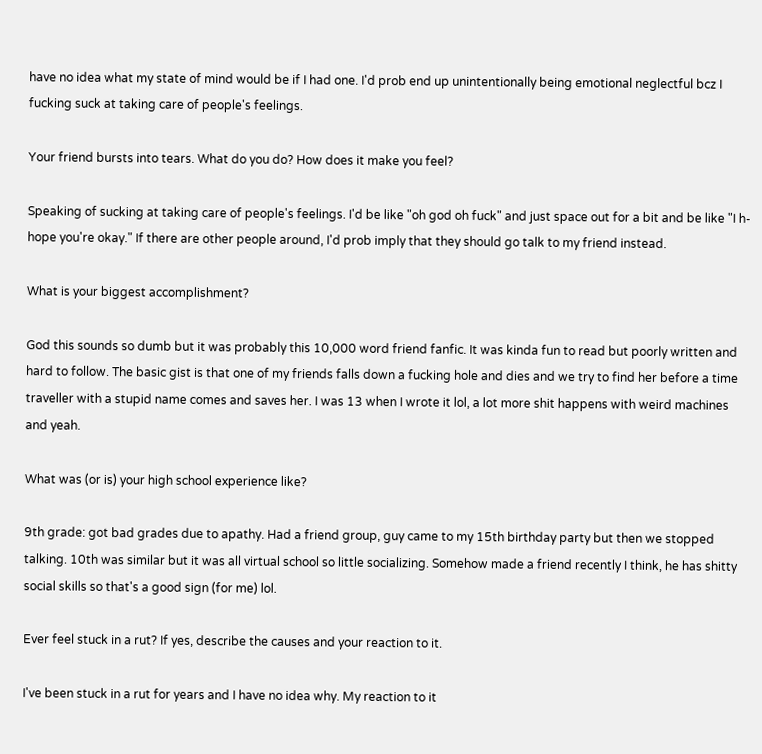have no idea what my state of mind would be if I had one. I'd prob end up unintentionally being emotional neglectful bcz I fucking suck at taking care of people's feelings.

Your friend bursts into tears. What do you do? How does it make you feel?

Speaking of sucking at taking care of people's feelings. I'd be like "oh god oh fuck" and just space out for a bit and be like "I h-hope you're okay." If there are other people around, I'd prob imply that they should go talk to my friend instead.

What is your biggest accomplishment?

God this sounds so dumb but it was probably this 10,000 word friend fanfic. It was kinda fun to read but poorly written and hard to follow. The basic gist is that one of my friends falls down a fucking hole and dies and we try to find her before a time traveller with a stupid name comes and saves her. I was 13 when I wrote it lol, a lot more shit happens with weird machines and yeah.

What was (or is) your high school experience like?

9th grade: got bad grades due to apathy. Had a friend group, guy came to my 15th birthday party but then we stopped talking. 10th was similar but it was all virtual school so little socializing. Somehow made a friend recently I think, he has shitty social skills so that's a good sign (for me) lol.

Ever feel stuck in a rut? If yes, describe the causes and your reaction to it.

I've been stuck in a rut for years and I have no idea why. My reaction to it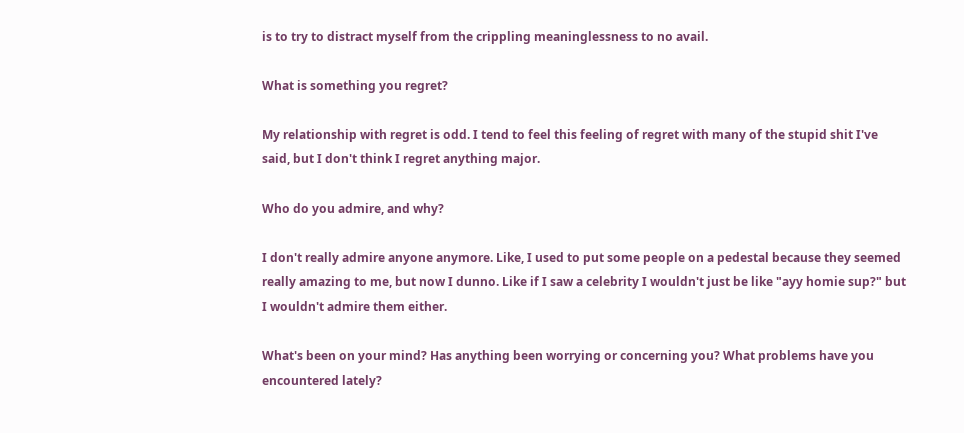is to try to distract myself from the crippling meaninglessness to no avail.

What is something you regret?

My relationship with regret is odd. I tend to feel this feeling of regret with many of the stupid shit I've said, but I don't think I regret anything major.

Who do you admire, and why?

I don't really admire anyone anymore. Like, I used to put some people on a pedestal because they seemed really amazing to me, but now I dunno. Like if I saw a celebrity I wouldn't just be like "ayy homie sup?" but I wouldn't admire them either.

What's been on your mind? Has anything been worrying or concerning you? What problems have you encountered lately?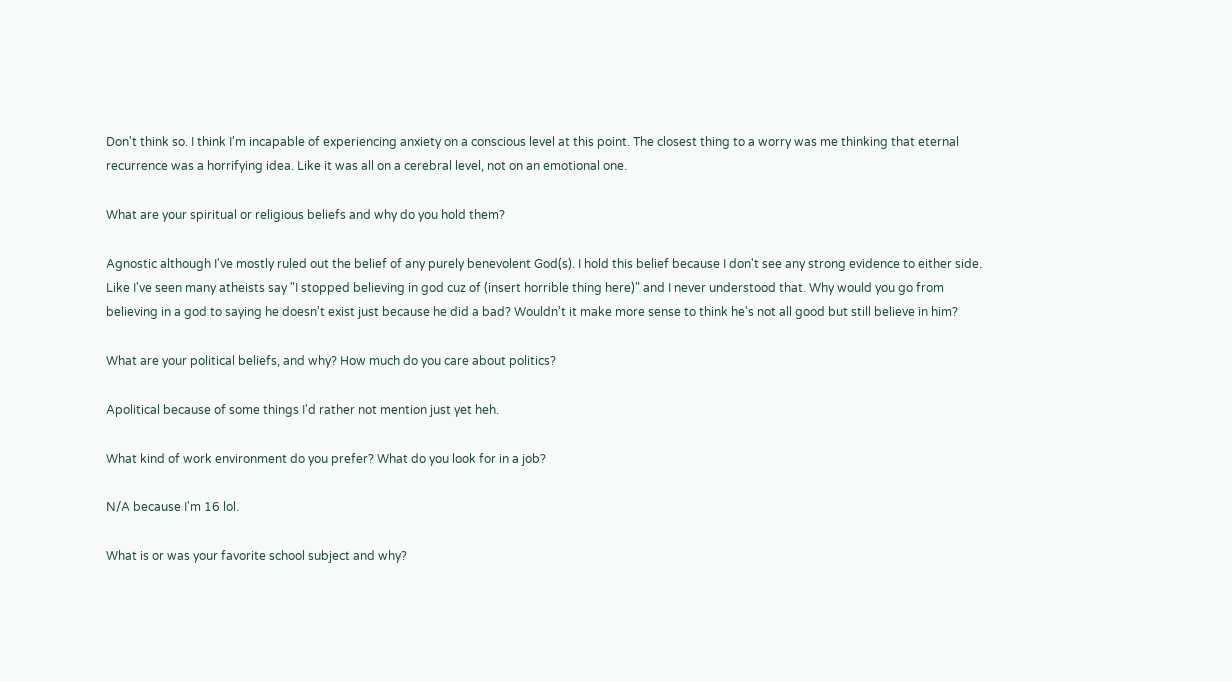Don't think so. I think I'm incapable of experiencing anxiety on a conscious level at this point. The closest thing to a worry was me thinking that eternal recurrence was a horrifying idea. Like it was all on a cerebral level, not on an emotional one.

What are your spiritual or religious beliefs and why do you hold them?

Agnostic although I've mostly ruled out the belief of any purely benevolent God(s). I hold this belief because I don't see any strong evidence to either side. Like I've seen many atheists say "I stopped believing in god cuz of (insert horrible thing here)" and I never understood that. Why would you go from believing in a god to saying he doesn't exist just because he did a bad? Wouldn't it make more sense to think he's not all good but still believe in him?

What are your political beliefs, and why? How much do you care about politics?

Apolitical because of some things I'd rather not mention just yet heh.

What kind of work environment do you prefer? What do you look for in a job?

N/A because I'm 16 lol.

What is or was your favorite school subject and why?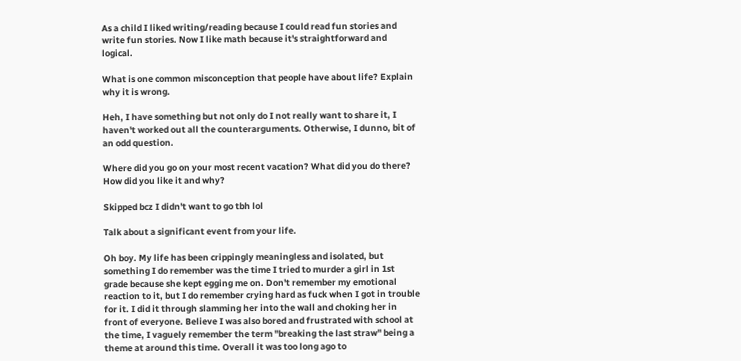As a child I liked writing/reading because I could read fun stories and write fun stories. Now I like math because it's straightforward and logical.

What is one common misconception that people have about life? Explain why it is wrong.

Heh, I have something but not only do I not really want to share it, I haven't worked out all the counterarguments. Otherwise, I dunno, bit of an odd question.

Where did you go on your most recent vacation? What did you do there? How did you like it and why?

Skipped bcz I didn't want to go tbh lol

Talk about a significant event from your life.

Oh boy. My life has been crippingly meaningless and isolated, but something I do remember was the time I tried to murder a girl in 1st grade because she kept egging me on. Don't remember my emotional reaction to it, but I do remember crying hard as fuck when I got in trouble for it. I did it through slamming her into the wall and choking her in front of everyone. Believe I was also bored and frustrated with school at the time, I vaguely remember the term "breaking the last straw" being a theme at around this time. Overall it was too long ago to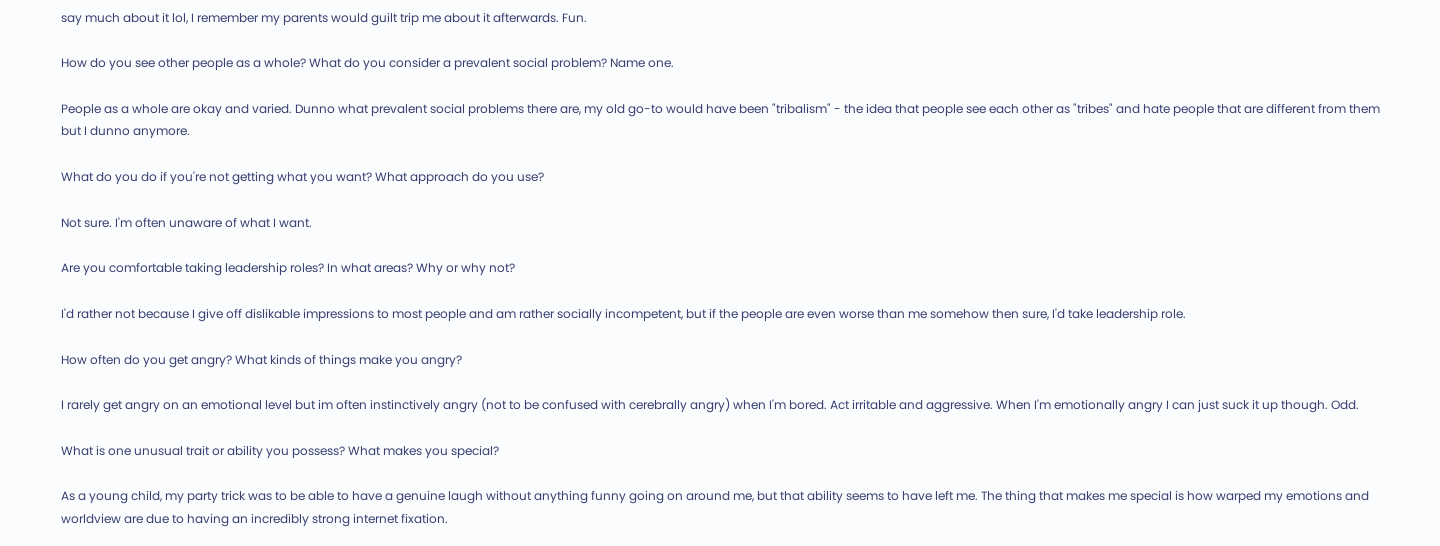say much about it lol, I remember my parents would guilt trip me about it afterwards. Fun.

How do you see other people as a whole? What do you consider a prevalent social problem? Name one.

People as a whole are okay and varied. Dunno what prevalent social problems there are, my old go-to would have been "tribalism" - the idea that people see each other as "tribes" and hate people that are different from them but I dunno anymore.

What do you do if you're not getting what you want? What approach do you use?

Not sure. I'm often unaware of what I want.

Are you comfortable taking leadership roles? In what areas? Why or why not?

I'd rather not because I give off dislikable impressions to most people and am rather socially incompetent, but if the people are even worse than me somehow then sure, I'd take leadership role.

How often do you get angry? What kinds of things make you angry?

I rarely get angry on an emotional level but im often instinctively angry (not to be confused with cerebrally angry) when I'm bored. Act irritable and aggressive. When I'm emotionally angry I can just suck it up though. Odd.

What is one unusual trait or ability you possess? What makes you special?

As a young child, my party trick was to be able to have a genuine laugh without anything funny going on around me, but that ability seems to have left me. The thing that makes me special is how warped my emotions and worldview are due to having an incredibly strong internet fixation.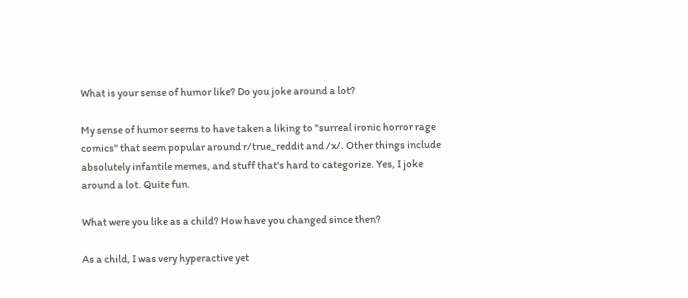What is your sense of humor like? Do you joke around a lot?

My sense of humor seems to have taken a liking to "surreal ironic horror rage comics" that seem popular around r/true_reddit and /x/. Other things include absolutely infantile memes, and stuff that's hard to categorize. Yes, I joke around a lot. Quite fun.

What were you like as a child? How have you changed since then?

As a child, I was very hyperactive yet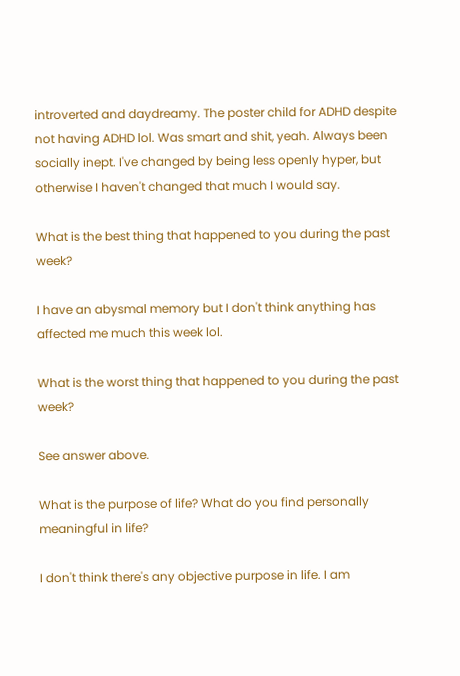introverted and daydreamy. The poster child for ADHD despite not having ADHD lol. Was smart and shit, yeah. Always been socially inept. I've changed by being less openly hyper, but otherwise I haven't changed that much I would say.

What is the best thing that happened to you during the past week?

I have an abysmal memory but I don't think anything has affected me much this week lol.

What is the worst thing that happened to you during the past week?

See answer above.

What is the purpose of life? What do you find personally meaningful in life?

I don't think there's any objective purpose in life. I am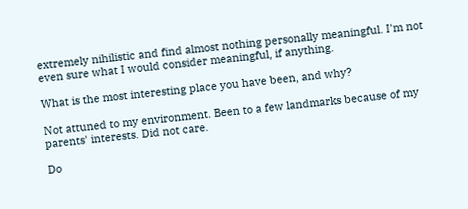extremely nihilistic and find almost nothing personally meaningful. I'm not even sure what I would consider meaningful, if anything.

What is the most interesting place you have been, and why?

Not attuned to my environment. Been to a few landmarks because of my parents' interests. Did not care.

Do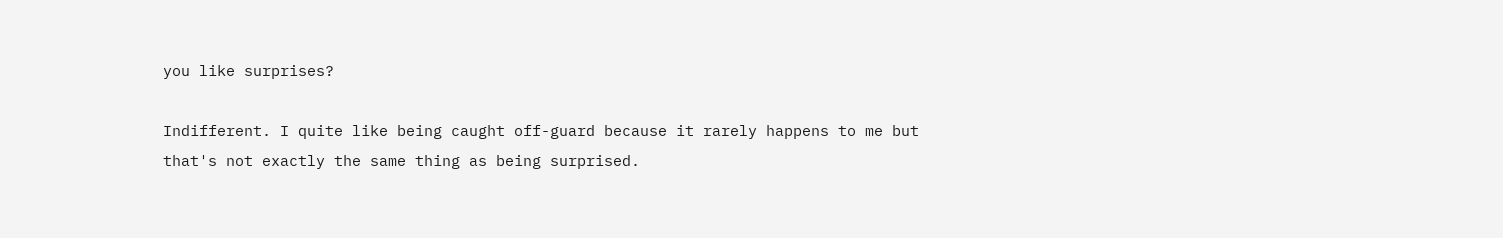you like surprises?

Indifferent. I quite like being caught off-guard because it rarely happens to me but that's not exactly the same thing as being surprised.